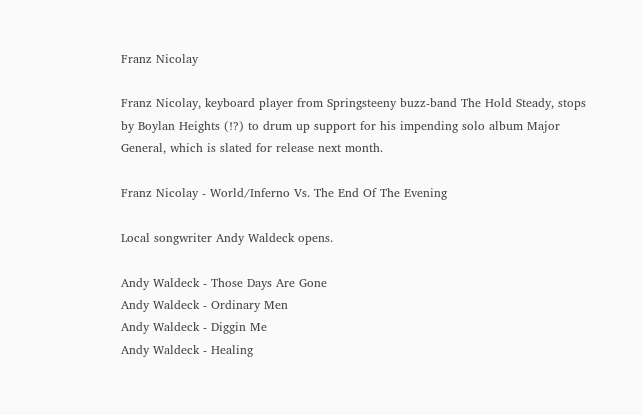Franz Nicolay

Franz Nicolay, keyboard player from Springsteeny buzz-band The Hold Steady, stops by Boylan Heights (!?) to drum up support for his impending solo album Major General, which is slated for release next month.

Franz Nicolay - World/Inferno Vs. The End Of The Evening

Local songwriter Andy Waldeck opens.

Andy Waldeck - Those Days Are Gone
Andy Waldeck - Ordinary Men
Andy Waldeck - Diggin Me
Andy Waldeck - Healing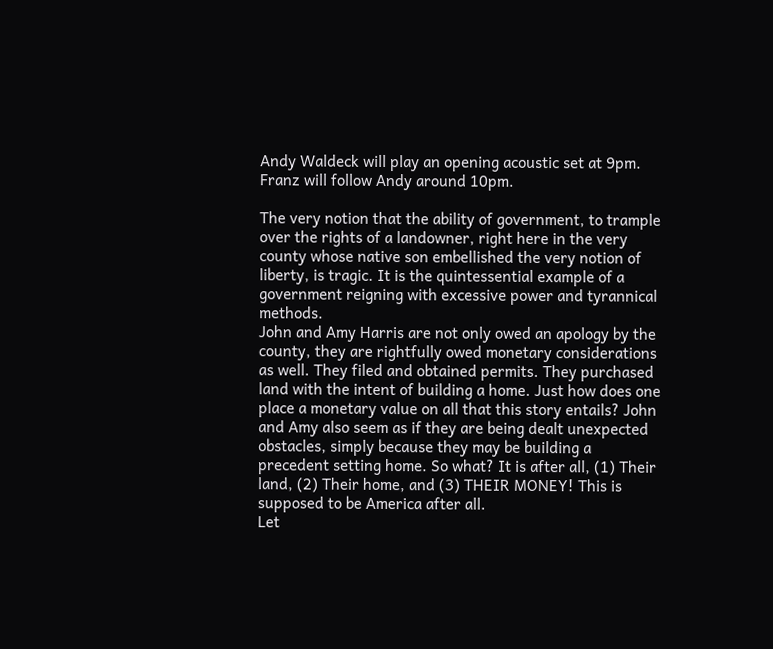Andy Waldeck will play an opening acoustic set at 9pm. Franz will follow Andy around 10pm.

The very notion that the ability of government, to trample over the rights of a landowner, right here in the very county whose native son embellished the very notion of liberty, is tragic. It is the quintessential example of a government reigning with excessive power and tyrannical methods.
John and Amy Harris are not only owed an apology by the county, they are rightfully owed monetary considerations as well. They filed and obtained permits. They purchased land with the intent of building a home. Just how does one place a monetary value on all that this story entails? John and Amy also seem as if they are being dealt unexpected obstacles, simply because they may be building a precedent setting home. So what? It is after all, (1) Their land, (2) Their home, and (3) THEIR MONEY! This is supposed to be America after all.
Let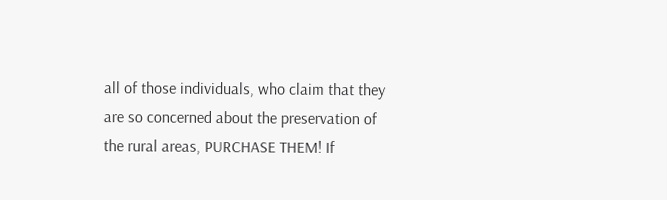all of those individuals, who claim that they are so concerned about the preservation of the rural areas, PURCHASE THEM! If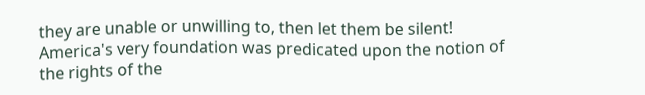they are unable or unwilling to, then let them be silent! America's very foundation was predicated upon the notion of the rights of the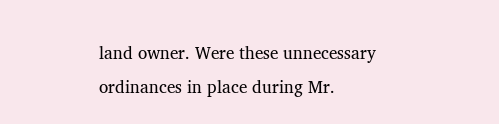land owner. Were these unnecessary ordinances in place during Mr.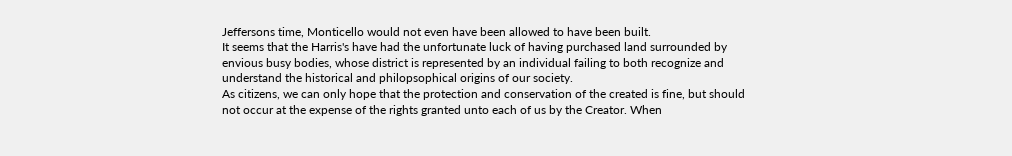Jeffersons time, Monticello would not even have been allowed to have been built.
It seems that the Harris's have had the unfortunate luck of having purchased land surrounded by envious busy bodies, whose district is represented by an individual failing to both recognize and understand the historical and philopsophical origins of our society.
As citizens, we can only hope that the protection and conservation of the created is fine, but should not occur at the expense of the rights granted unto each of us by the Creator. When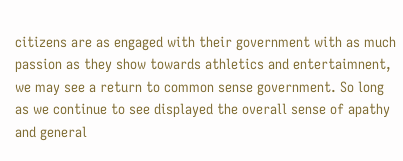citizens are as engaged with their government with as much passion as they show towards athletics and entertaimnent, we may see a return to common sense government. So long as we continue to see displayed the overall sense of apathy and general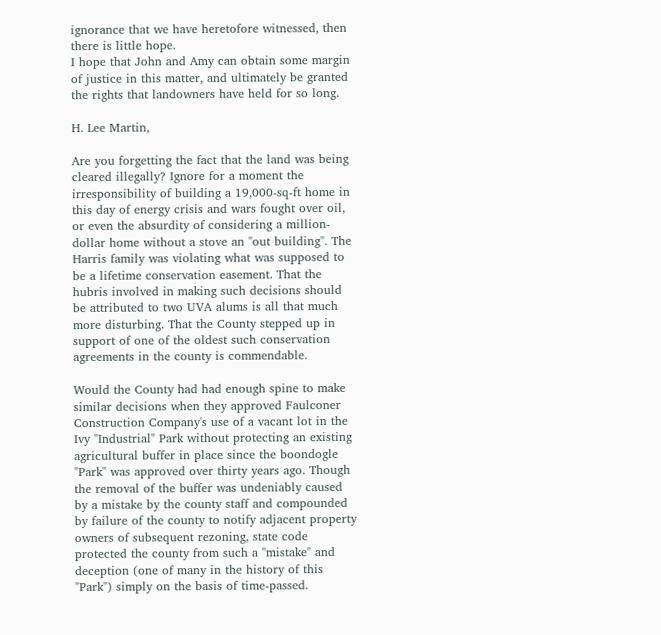ignorance that we have heretofore witnessed, then there is little hope.
I hope that John and Amy can obtain some margin of justice in this matter, and ultimately be granted the rights that landowners have held for so long.

H. Lee Martin,

Are you forgetting the fact that the land was being cleared illegally? Ignore for a moment the irresponsibility of building a 19,000-sq-ft home in this day of energy crisis and wars fought over oil, or even the absurdity of considering a million-dollar home without a stove an "out building". The Harris family was violating what was supposed to be a lifetime conservation easement. That the hubris involved in making such decisions should be attributed to two UVA alums is all that much more disturbing. That the County stepped up in support of one of the oldest such conservation agreements in the county is commendable.

Would the County had had enough spine to make similar decisions when they approved Faulconer Construction Company's use of a vacant lot in the Ivy "Industrial" Park without protecting an existing agricultural buffer in place since the boondogle "Park" was approved over thirty years ago. Though the removal of the buffer was undeniably caused by a mistake by the county staff and compounded by failure of the county to notify adjacent property owners of subsequent rezoning, state code protected the county from such a "mistake" and deception (one of many in the history of this "Park") simply on the basis of time-passed.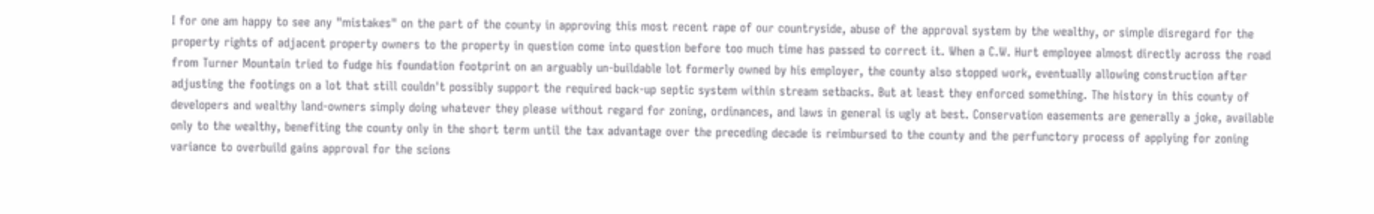I for one am happy to see any "mistakes" on the part of the county in approving this most recent rape of our countryside, abuse of the approval system by the wealthy, or simple disregard for the property rights of adjacent property owners to the property in question come into question before too much time has passed to correct it. When a C.W. Hurt employee almost directly across the road from Turner Mountain tried to fudge his foundation footprint on an arguably un-buildable lot formerly owned by his employer, the county also stopped work, eventually allowing construction after adjusting the footings on a lot that still couldn't possibly support the required back-up septic system within stream setbacks. But at least they enforced something. The history in this county of developers and wealthy land-owners simply doing whatever they please without regard for zoning, ordinances, and laws in general is ugly at best. Conservation easements are generally a joke, available only to the wealthy, benefiting the county only in the short term until the tax advantage over the preceding decade is reimbursed to the county and the perfunctory process of applying for zoning variance to overbuild gains approval for the scions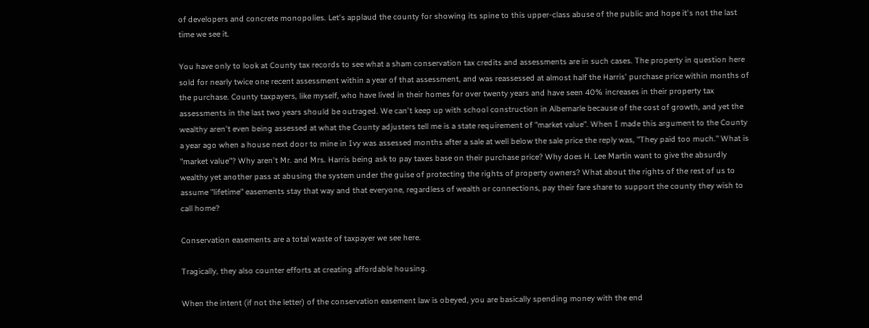of developers and concrete monopolies. Let's applaud the county for showing its spine to this upper-class abuse of the public and hope it's not the last time we see it.

You have only to look at County tax records to see what a sham conservation tax credits and assessments are in such cases. The property in question here sold for nearly twice one recent assessment within a year of that assessment, and was reassessed at almost half the Harris' purchase price within months of the purchase. County taxpayers, like myself, who have lived in their homes for over twenty years and have seen 40% increases in their property tax assessments in the last two years should be outraged. We can't keep up with school construction in Albemarle because of the cost of growth, and yet the wealthy aren't even being assessed at what the County adjusters tell me is a state requirement of "market value". When I made this argument to the County a year ago when a house next door to mine in Ivy was assessed months after a sale at well below the sale price the reply was, "They paid too much." What is "market value"? Why aren't Mr. and Mrs. Harris being ask to pay taxes base on their purchase price? Why does H. Lee Martin want to give the absurdly wealthy yet another pass at abusing the system under the guise of protecting the rights of property owners? What about the rights of the rest of us to assume "lifetime" easements stay that way and that everyone, regardless of wealth or connections, pay their fare share to support the county they wish to call home?

Conservation easements are a total waste of taxpayer we see here.

Tragically, they also counter efforts at creating affordable housing.

When the intent (if not the letter) of the conservation easement law is obeyed, you are basically spending money with the end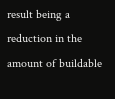result being a reduction in the amount of buildable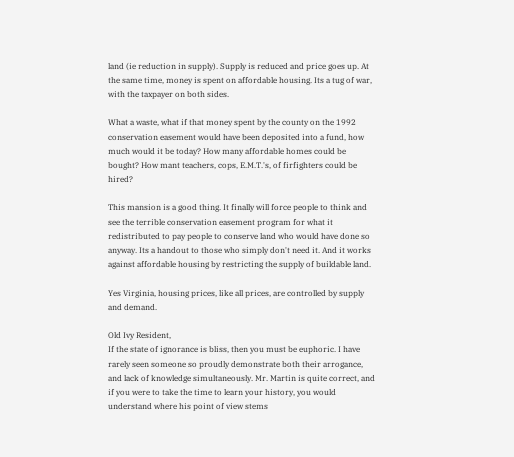land (ie reduction in supply). Supply is reduced and price goes up. At the same time, money is spent on affordable housing. Its a tug of war, with the taxpayer on both sides.

What a waste, what if that money spent by the county on the 1992 conservation easement would have been deposited into a fund, how much would it be today? How many affordable homes could be bought? How mant teachers, cops, E.M.T.'s, of firfighters could be hired?

This mansion is a good thing. It finally will force people to think and see the terrible conservation easement program for what it redistributed to pay people to conserve land who would have done so anyway. Its a handout to those who simply don't need it. And it works against affordable housing by restricting the supply of buildable land.

Yes Virginia, housing prices, like all prices, are controlled by supply and demand.

Old Ivy Resident,
If the state of ignorance is bliss, then you must be euphoric. I have rarely seen someone so proudly demonstrate both their arrogance, and lack of knowledge simultaneously. Mr. Martin is quite correct, and if you were to take the time to learn your history, you would understand where his point of view stems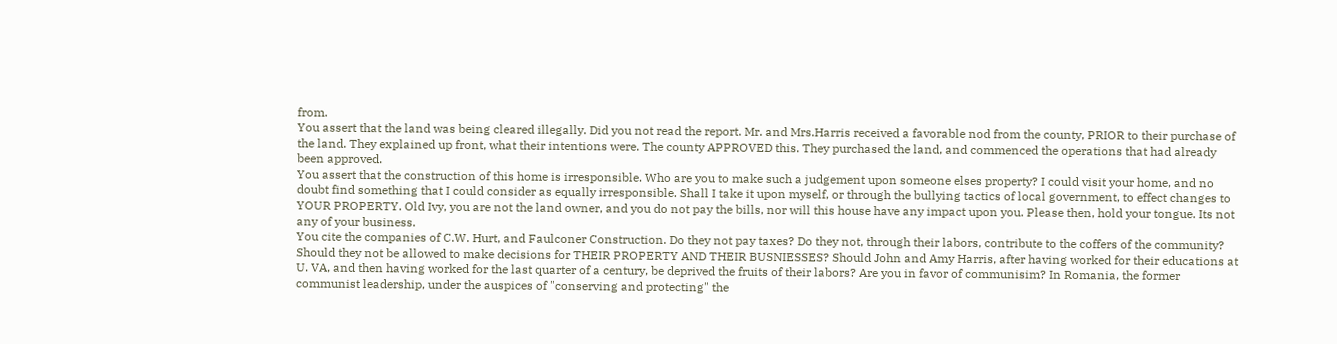from.
You assert that the land was being cleared illegally. Did you not read the report. Mr. and Mrs.Harris received a favorable nod from the county, PRIOR to their purchase of the land. They explained up front, what their intentions were. The county APPROVED this. They purchased the land, and commenced the operations that had already been approved.
You assert that the construction of this home is irresponsible. Who are you to make such a judgement upon someone elses property? I could visit your home, and no doubt find something that I could consider as equally irresponsible. Shall I take it upon myself, or through the bullying tactics of local government, to effect changes to YOUR PROPERTY. Old Ivy, you are not the land owner, and you do not pay the bills, nor will this house have any impact upon you. Please then, hold your tongue. Its not any of your business.
You cite the companies of C.W. Hurt, and Faulconer Construction. Do they not pay taxes? Do they not, through their labors, contribute to the coffers of the community? Should they not be allowed to make decisions for THEIR PROPERTY AND THEIR BUSNIESSES? Should John and Amy Harris, after having worked for their educations at U. VA, and then having worked for the last quarter of a century, be deprived the fruits of their labors? Are you in favor of communisim? In Romania, the former communist leadership, under the auspices of "conserving and protecting" the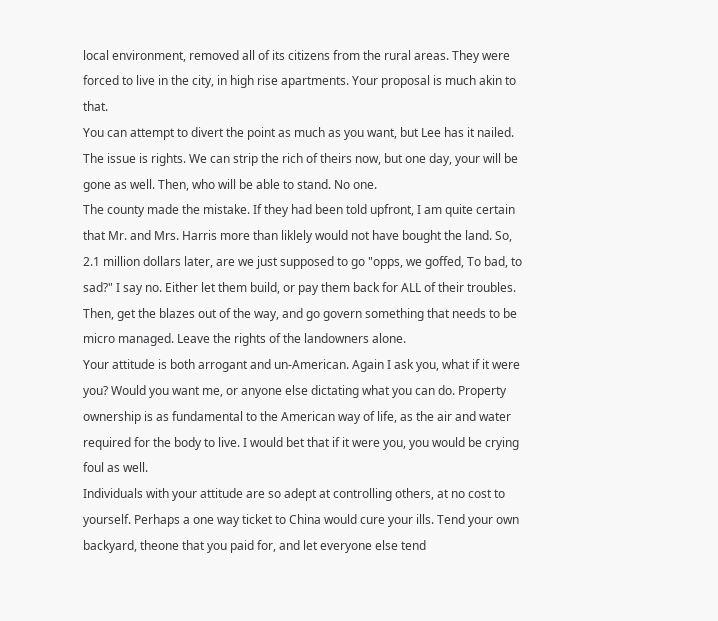local environment, removed all of its citizens from the rural areas. They were forced to live in the city, in high rise apartments. Your proposal is much akin to that.
You can attempt to divert the point as much as you want, but Lee has it nailed. The issue is rights. We can strip the rich of theirs now, but one day, your will be gone as well. Then, who will be able to stand. No one.
The county made the mistake. If they had been told upfront, I am quite certain that Mr. and Mrs. Harris more than liklely would not have bought the land. So, 2.1 million dollars later, are we just supposed to go "opps, we goffed, To bad, to sad?" I say no. Either let them build, or pay them back for ALL of their troubles. Then, get the blazes out of the way, and go govern something that needs to be micro managed. Leave the rights of the landowners alone.
Your attitude is both arrogant and un-American. Again I ask you, what if it were you? Would you want me, or anyone else dictating what you can do. Property ownership is as fundamental to the American way of life, as the air and water required for the body to live. I would bet that if it were you, you would be crying foul as well.
Individuals with your attitude are so adept at controlling others, at no cost to yourself. Perhaps a one way ticket to China would cure your ills. Tend your own backyard, theone that you paid for, and let everyone else tend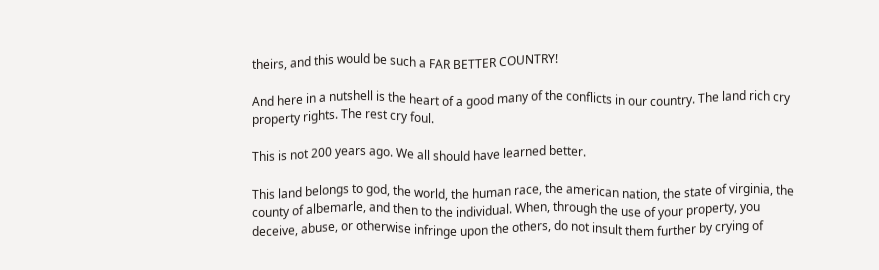theirs, and this would be such a FAR BETTER COUNTRY!

And here in a nutshell is the heart of a good many of the conflicts in our country. The land rich cry property rights. The rest cry foul.

This is not 200 years ago. We all should have learned better.

This land belongs to god, the world, the human race, the american nation, the state of virginia, the county of albemarle, and then to the individual. When, through the use of your property, you deceive, abuse, or otherwise infringe upon the others, do not insult them further by crying of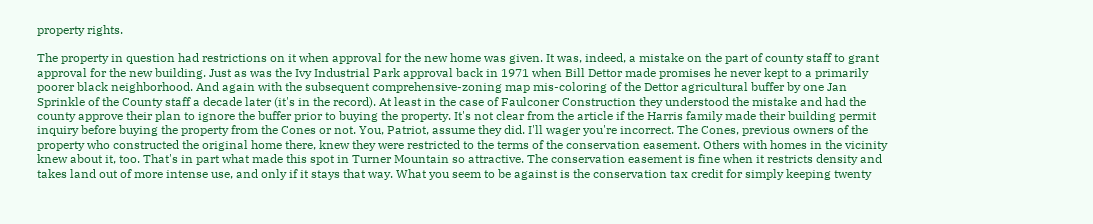property rights.

The property in question had restrictions on it when approval for the new home was given. It was, indeed, a mistake on the part of county staff to grant approval for the new building. Just as was the Ivy Industrial Park approval back in 1971 when Bill Dettor made promises he never kept to a primarily poorer black neighborhood. And again with the subsequent comprehensive-zoning map mis-coloring of the Dettor agricultural buffer by one Jan Sprinkle of the County staff a decade later (it's in the record). At least in the case of Faulconer Construction they understood the mistake and had the county approve their plan to ignore the buffer prior to buying the property. It's not clear from the article if the Harris family made their building permit inquiry before buying the property from the Cones or not. You, Patriot, assume they did. I'll wager you're incorrect. The Cones, previous owners of the property who constructed the original home there, knew they were restricted to the terms of the conservation easement. Others with homes in the vicinity knew about it, too. That's in part what made this spot in Turner Mountain so attractive. The conservation easement is fine when it restricts density and takes land out of more intense use, and only if it stays that way. What you seem to be against is the conservation tax credit for simply keeping twenty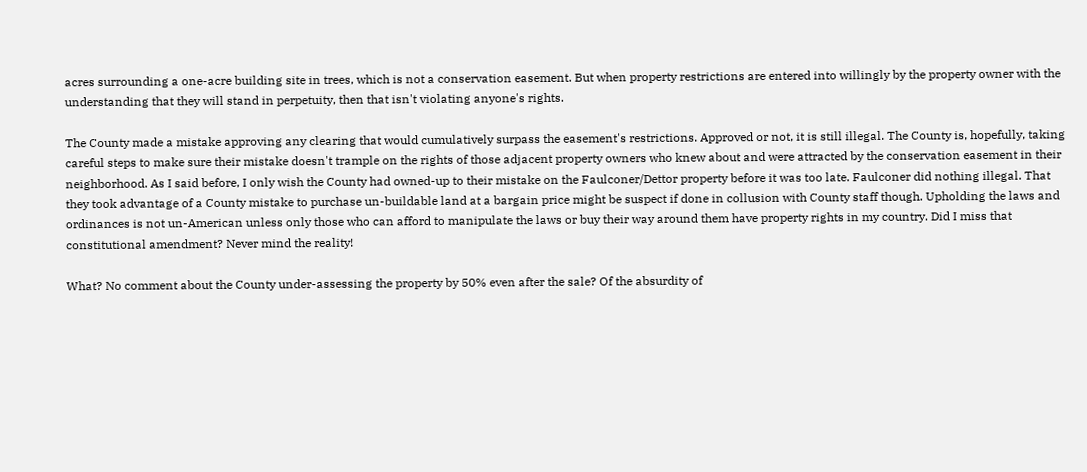acres surrounding a one-acre building site in trees, which is not a conservation easement. But when property restrictions are entered into willingly by the property owner with the understanding that they will stand in perpetuity, then that isn't violating anyone's rights.

The County made a mistake approving any clearing that would cumulatively surpass the easement's restrictions. Approved or not, it is still illegal. The County is, hopefully, taking careful steps to make sure their mistake doesn't trample on the rights of those adjacent property owners who knew about and were attracted by the conservation easement in their neighborhood. As I said before, I only wish the County had owned-up to their mistake on the Faulconer/Dettor property before it was too late. Faulconer did nothing illegal. That they took advantage of a County mistake to purchase un-buildable land at a bargain price might be suspect if done in collusion with County staff though. Upholding the laws and ordinances is not un-American unless only those who can afford to manipulate the laws or buy their way around them have property rights in my country. Did I miss that constitutional amendment? Never mind the reality!

What? No comment about the County under-assessing the property by 50% even after the sale? Of the absurdity of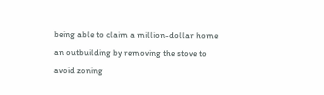being able to claim a million-dollar home an outbuilding by removing the stove to avoid zoning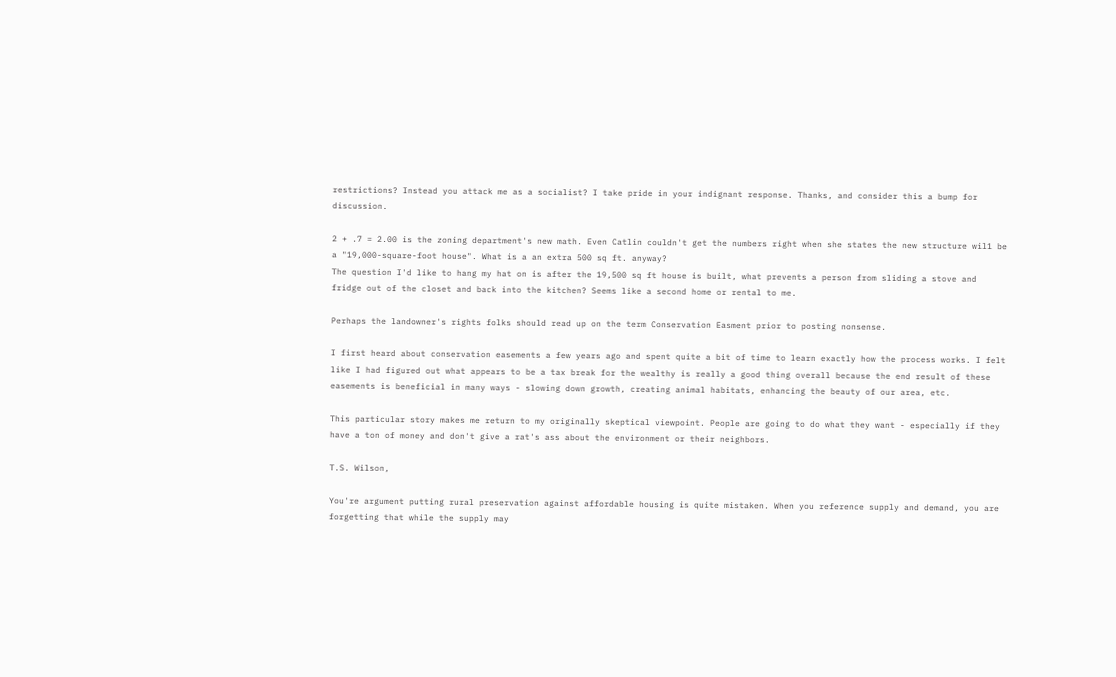restrictions? Instead you attack me as a socialist? I take pride in your indignant response. Thanks, and consider this a bump for discussion.

2 + .7 = 2.00 is the zoning department's new math. Even Catlin couldn't get the numbers right when she states the new structure wil1 be a "19,000-square-foot house". What is a an extra 500 sq ft. anyway?
The question I'd like to hang my hat on is after the 19,500 sq ft house is built, what prevents a person from sliding a stove and fridge out of the closet and back into the kitchen? Seems like a second home or rental to me.

Perhaps the landowner's rights folks should read up on the term Conservation Easment prior to posting nonsense.

I first heard about conservation easements a few years ago and spent quite a bit of time to learn exactly how the process works. I felt like I had figured out what appears to be a tax break for the wealthy is really a good thing overall because the end result of these easements is beneficial in many ways - slowing down growth, creating animal habitats, enhancing the beauty of our area, etc.

This particular story makes me return to my originally skeptical viewpoint. People are going to do what they want - especially if they have a ton of money and don't give a rat's ass about the environment or their neighbors.

T.S. Wilson,

You're argument putting rural preservation against affordable housing is quite mistaken. When you reference supply and demand, you are forgetting that while the supply may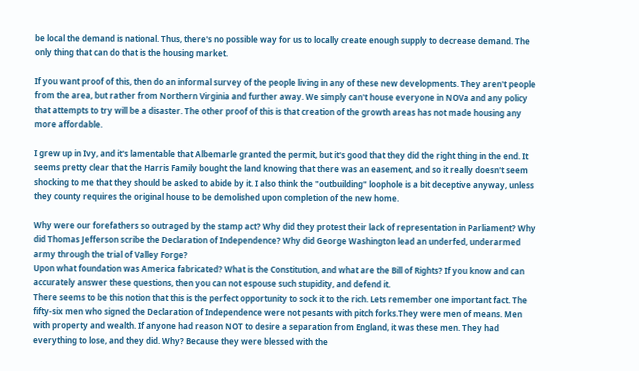be local the demand is national. Thus, there's no possible way for us to locally create enough supply to decrease demand. The only thing that can do that is the housing market.

If you want proof of this, then do an informal survey of the people living in any of these new developments. They aren't people from the area, but rather from Northern Virginia and further away. We simply can't house everyone in NOVa and any policy that attempts to try will be a disaster. The other proof of this is that creation of the growth areas has not made housing any more affordable.

I grew up in Ivy, and it's lamentable that Albemarle granted the permit, but it's good that they did the right thing in the end. It seems pretty clear that the Harris Family bought the land knowing that there was an easement, and so it really doesn't seem shocking to me that they should be asked to abide by it. I also think the "outbuilding" loophole is a bit deceptive anyway, unless they county requires the original house to be demolished upon completion of the new home.

Why were our forefathers so outraged by the stamp act? Why did they protest their lack of representation in Parliament? Why did Thomas Jefferson scribe the Declaration of Independence? Why did George Washington lead an underfed, underarmed army through the trial of Valley Forge?
Upon what foundation was America fabricated? What is the Constitution, and what are the Bill of Rights? If you know and can accurately answer these questions, then you can not espouse such stupidity, and defend it.
There seems to be this notion that this is the perfect opportunity to sock it to the rich. Lets remember one important fact. The fifty-six men who signed the Declaration of Independence were not pesants with pitch forks.They were men of means. Men with property and wealth. If anyone had reason NOT to desire a separation from England, it was these men. They had everything to lose, and they did. Why? Because they were blessed with the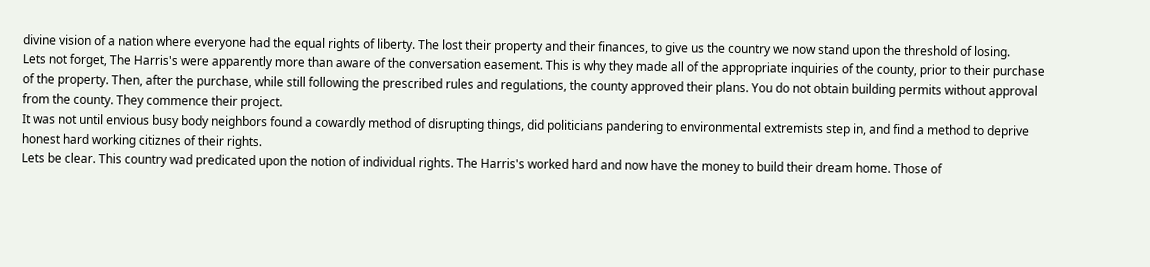divine vision of a nation where everyone had the equal rights of liberty. The lost their property and their finances, to give us the country we now stand upon the threshold of losing.
Lets not forget, The Harris's were apparently more than aware of the conversation easement. This is why they made all of the appropriate inquiries of the county, prior to their purchase of the property. Then, after the purchase, while still following the prescribed rules and regulations, the county approved their plans. You do not obtain building permits without approval from the county. They commence their project.
It was not until envious busy body neighbors found a cowardly method of disrupting things, did politicians pandering to environmental extremists step in, and find a method to deprive honest hard working citiznes of their rights.
Lets be clear. This country wad predicated upon the notion of individual rights. The Harris's worked hard and now have the money to build their dream home. Those of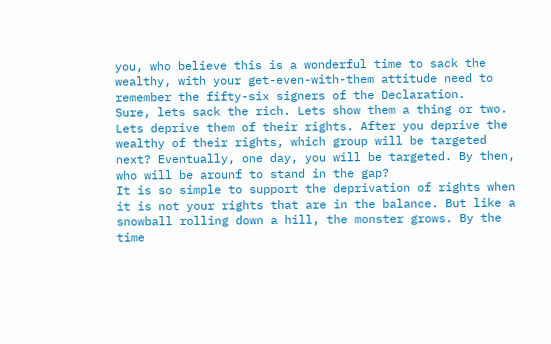you, who believe this is a wonderful time to sack the wealthy, with your get-even-with-them attitude need to remember the fifty-six signers of the Declaration.
Sure, lets sack the rich. Lets show them a thing or two. Lets deprive them of their rights. After you deprive the wealthy of their rights, which group will be targeted next? Eventually, one day, you will be targeted. By then, who will be arounf to stand in the gap?
It is so simple to support the deprivation of rights when it is not your rights that are in the balance. But like a snowball rolling down a hill, the monster grows. By the time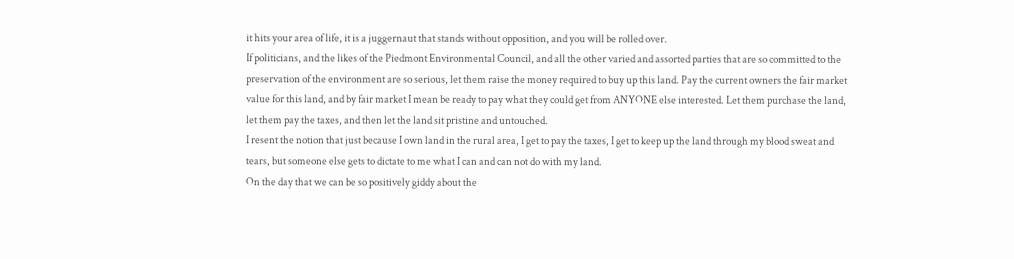it hits your area of life, it is a juggernaut that stands without opposition, and you will be rolled over.
If politicians, and the likes of the Piedmont Environmental Council, and all the other varied and assorted parties that are so committed to the preservation of the environment are so serious, let them raise the money required to buy up this land. Pay the current owners the fair market value for this land, and by fair market I mean be ready to pay what they could get from ANYONE else interested. Let them purchase the land, let them pay the taxes, and then let the land sit pristine and untouched.
I resent the notion that just because I own land in the rural area, I get to pay the taxes, I get to keep up the land through my blood sweat and tears, but someone else gets to dictate to me what I can and can not do with my land.
On the day that we can be so positively giddy about the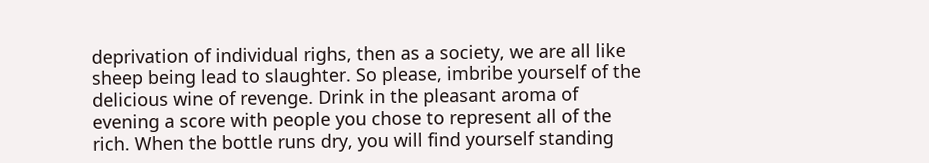deprivation of individual righs, then as a society, we are all like sheep being lead to slaughter. So please, imbribe yourself of the delicious wine of revenge. Drink in the pleasant aroma of evening a score with people you chose to represent all of the rich. When the bottle runs dry, you will find yourself standing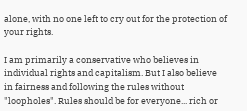alone, with no one left to cry out for the protection of your rights.

I am primarily a conservative who believes in individual rights and capitalism. But I also believe in fairness and following the rules without "loopholes". Rules should be for everyone... rich or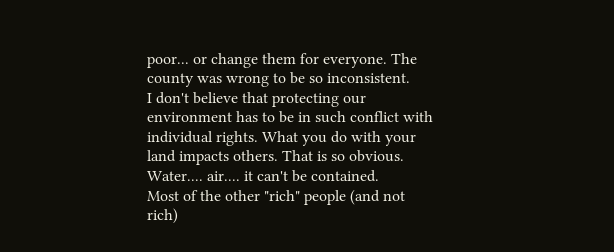poor... or change them for everyone. The county was wrong to be so inconsistent.
I don't believe that protecting our environment has to be in such conflict with individual rights. What you do with your land impacts others. That is so obvious. Water.... air.... it can't be contained.
Most of the other "rich" people (and not rich)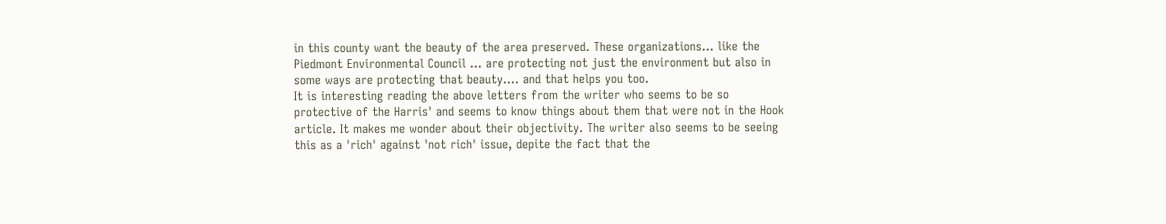in this county want the beauty of the area preserved. These organizations... like the Piedmont Environmental Council ... are protecting not just the environment but also in some ways are protecting that beauty.... and that helps you too.
It is interesting reading the above letters from the writer who seems to be so protective of the Harris' and seems to know things about them that were not in the Hook article. It makes me wonder about their objectivity. The writer also seems to be seeing this as a 'rich' against 'not rich' issue, depite the fact that the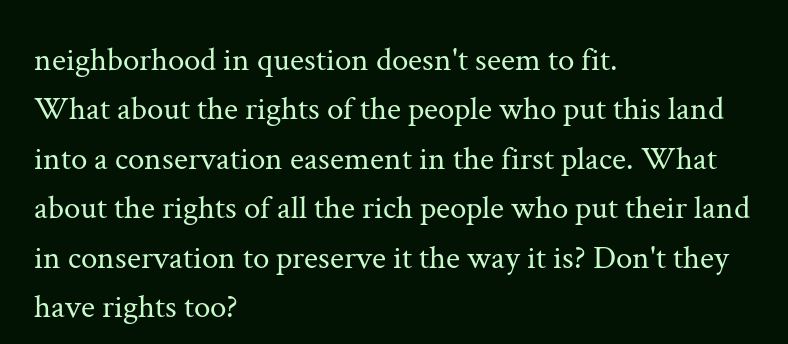neighborhood in question doesn't seem to fit.
What about the rights of the people who put this land into a conservation easement in the first place. What about the rights of all the rich people who put their land in conservation to preserve it the way it is? Don't they have rights too?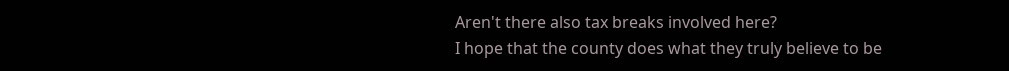Aren't there also tax breaks involved here?
I hope that the county does what they truly believe to be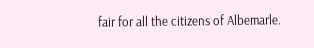fair for all the citizens of Albemarle.